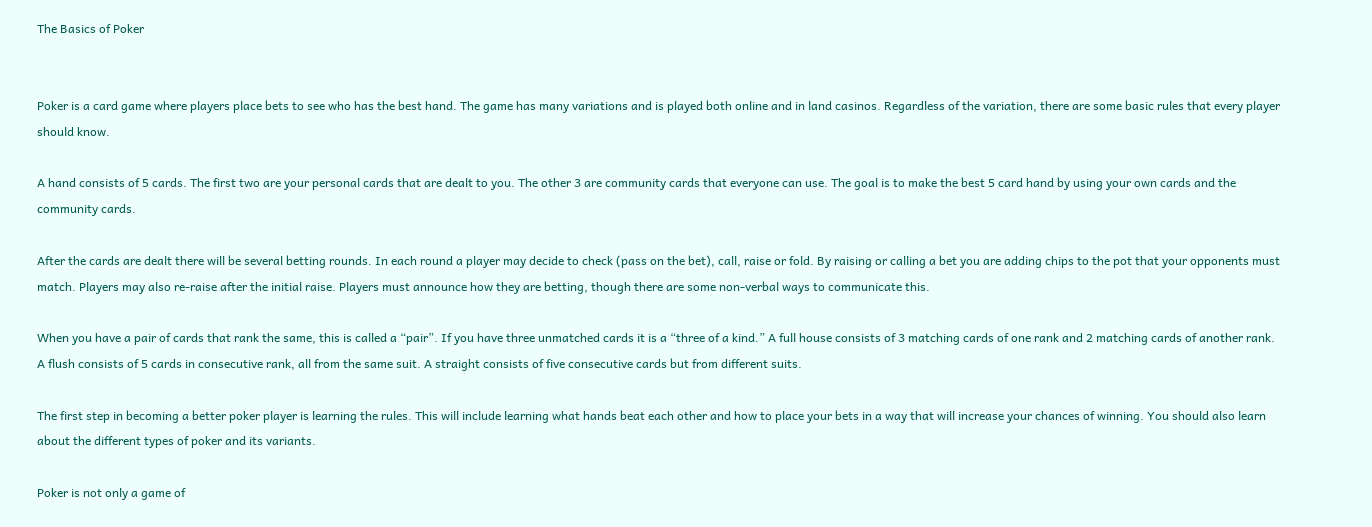The Basics of Poker


Poker is a card game where players place bets to see who has the best hand. The game has many variations and is played both online and in land casinos. Regardless of the variation, there are some basic rules that every player should know.

A hand consists of 5 cards. The first two are your personal cards that are dealt to you. The other 3 are community cards that everyone can use. The goal is to make the best 5 card hand by using your own cards and the community cards.

After the cards are dealt there will be several betting rounds. In each round a player may decide to check (pass on the bet), call, raise or fold. By raising or calling a bet you are adding chips to the pot that your opponents must match. Players may also re-raise after the initial raise. Players must announce how they are betting, though there are some non-verbal ways to communicate this.

When you have a pair of cards that rank the same, this is called a “pair”. If you have three unmatched cards it is a “three of a kind.” A full house consists of 3 matching cards of one rank and 2 matching cards of another rank. A flush consists of 5 cards in consecutive rank, all from the same suit. A straight consists of five consecutive cards but from different suits.

The first step in becoming a better poker player is learning the rules. This will include learning what hands beat each other and how to place your bets in a way that will increase your chances of winning. You should also learn about the different types of poker and its variants.

Poker is not only a game of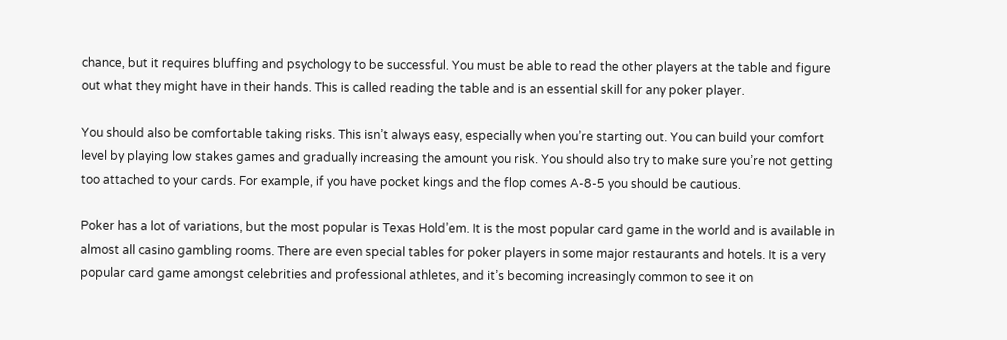chance, but it requires bluffing and psychology to be successful. You must be able to read the other players at the table and figure out what they might have in their hands. This is called reading the table and is an essential skill for any poker player.

You should also be comfortable taking risks. This isn’t always easy, especially when you’re starting out. You can build your comfort level by playing low stakes games and gradually increasing the amount you risk. You should also try to make sure you’re not getting too attached to your cards. For example, if you have pocket kings and the flop comes A-8-5 you should be cautious.

Poker has a lot of variations, but the most popular is Texas Hold’em. It is the most popular card game in the world and is available in almost all casino gambling rooms. There are even special tables for poker players in some major restaurants and hotels. It is a very popular card game amongst celebrities and professional athletes, and it’s becoming increasingly common to see it on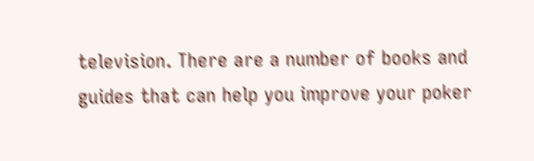television. There are a number of books and guides that can help you improve your poker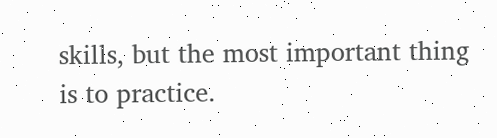skills, but the most important thing is to practice.